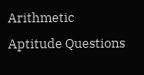Arithmetic Aptitude Questions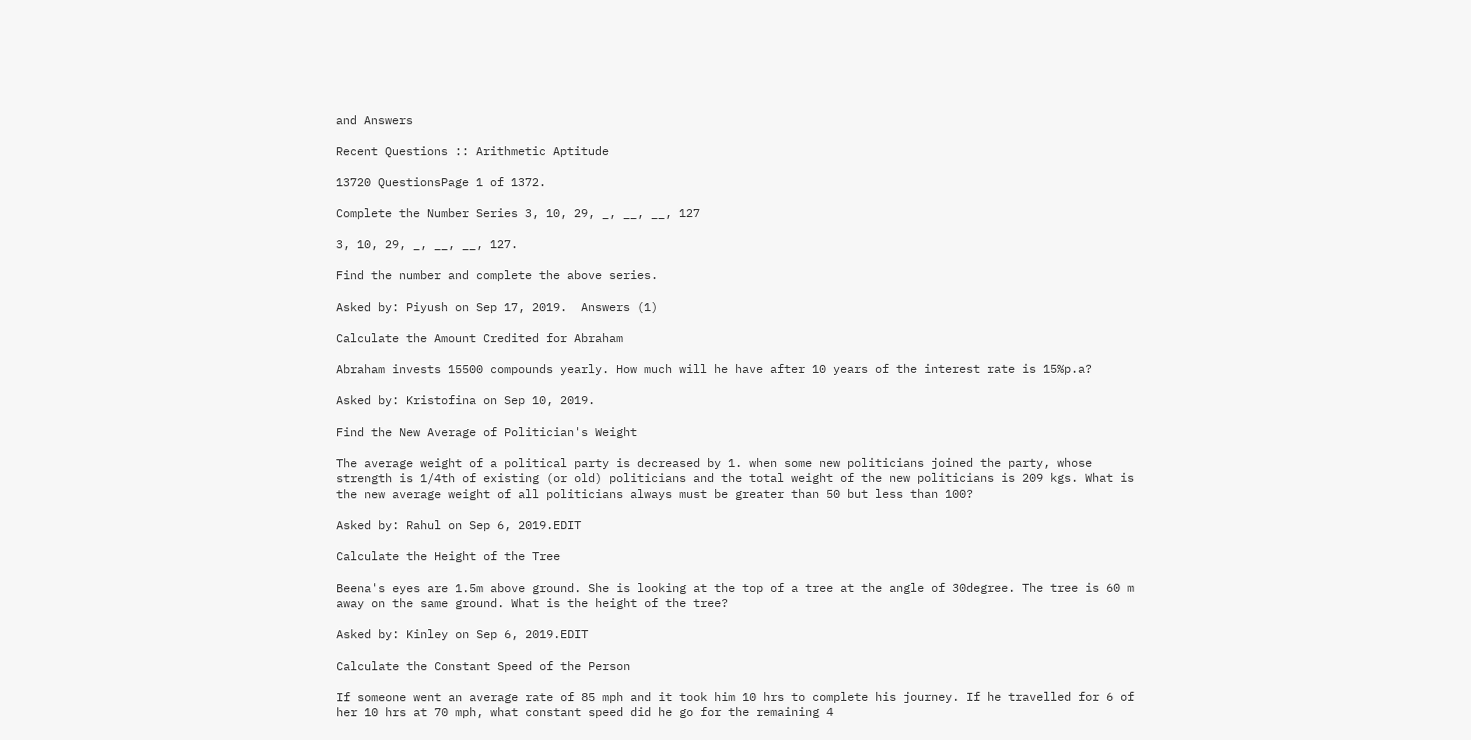and Answers

Recent Questions :: Arithmetic Aptitude

13720 QuestionsPage 1 of 1372.

Complete the Number Series 3, 10, 29, _, __, __, 127

3, 10, 29, _, __, __, 127.

Find the number and complete the above series.

Asked by: Piyush on Sep 17, 2019.  Answers (1)

Calculate the Amount Credited for Abraham

Abraham invests 15500 compounds yearly. How much will he have after 10 years of the interest rate is 15%p.a?

Asked by: Kristofina on Sep 10, 2019.

Find the New Average of Politician's Weight

The average weight of a political party is decreased by 1. when some new politicians joined the party, whose strength is 1/4th of existing (or old) politicians and the total weight of the new politicians is 209 kgs. What is the new average weight of all politicians always must be greater than 50 but less than 100?

Asked by: Rahul on Sep 6, 2019.EDIT

Calculate the Height of the Tree

Beena's eyes are 1.5m above ground. She is looking at the top of a tree at the angle of 30degree. The tree is 60 m away on the same ground. What is the height of the tree?

Asked by: Kinley on Sep 6, 2019.EDIT

Calculate the Constant Speed of the Person

If someone went an average rate of 85 mph and it took him 10 hrs to complete his journey. If he travelled for 6 of her 10 hrs at 70 mph, what constant speed did he go for the remaining 4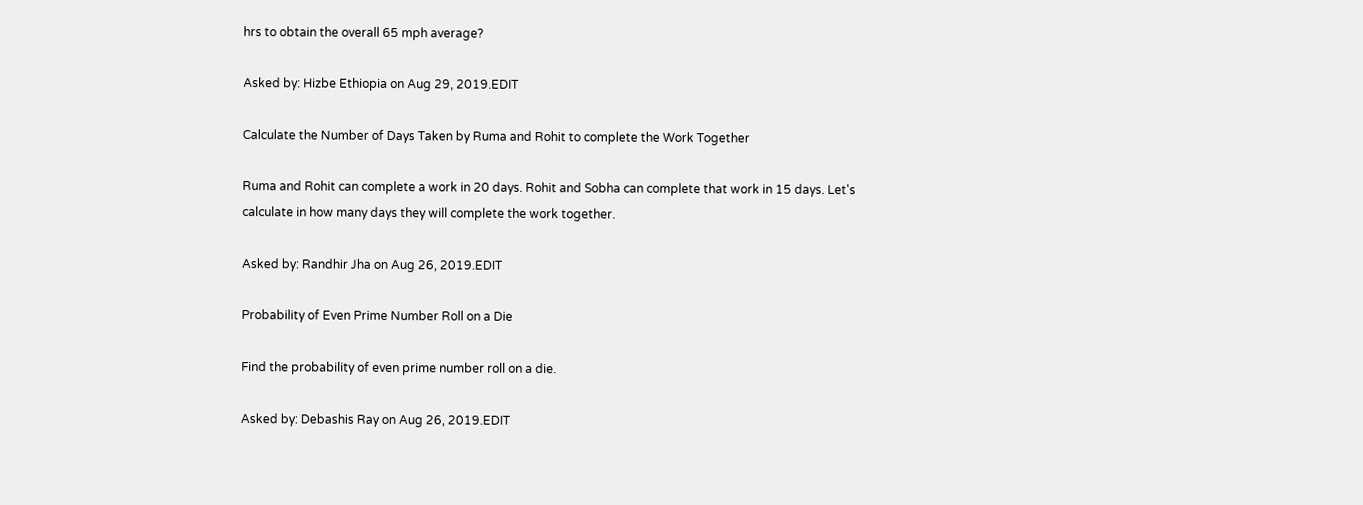hrs to obtain the overall 65 mph average?

Asked by: Hizbe Ethiopia on Aug 29, 2019.EDIT

Calculate the Number of Days Taken by Ruma and Rohit to complete the Work Together

Ruma and Rohit can complete a work in 20 days. Rohit and Sobha can complete that work in 15 days. Let's calculate in how many days they will complete the work together.

Asked by: Randhir Jha on Aug 26, 2019.EDIT

Probability of Even Prime Number Roll on a Die

Find the probability of even prime number roll on a die.

Asked by: Debashis Ray on Aug 26, 2019.EDIT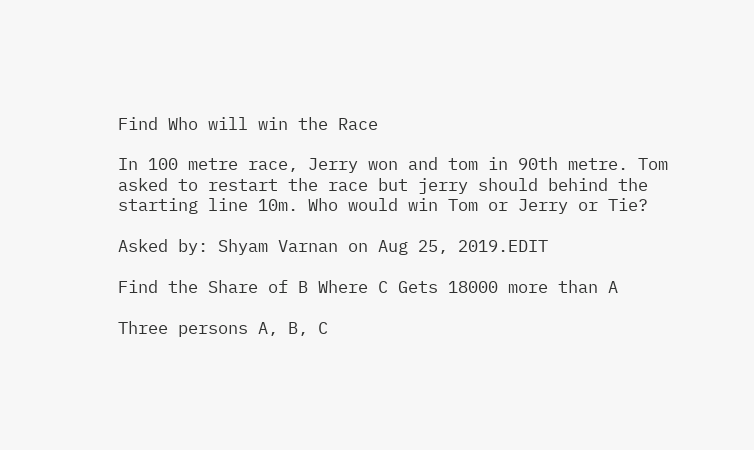Find Who will win the Race

In 100 metre race, Jerry won and tom in 90th metre. Tom asked to restart the race but jerry should behind the starting line 10m. Who would win Tom or Jerry or Tie?

Asked by: Shyam Varnan on Aug 25, 2019.EDIT

Find the Share of B Where C Gets 18000 more than A

Three persons A, B, C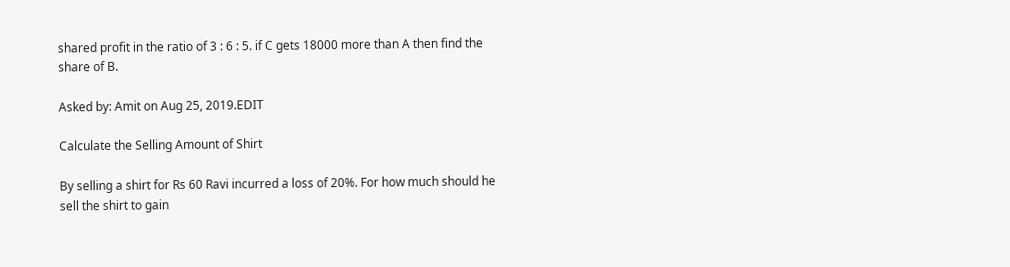shared profit in the ratio of 3 : 6 : 5. if C gets 18000 more than A then find the share of B.

Asked by: Amit on Aug 25, 2019.EDIT

Calculate the Selling Amount of Shirt

By selling a shirt for Rs 60 Ravi incurred a loss of 20%. For how much should he sell the shirt to gain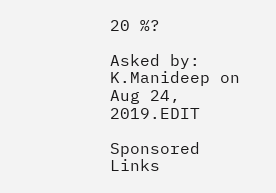20 %?

Asked by: K.Manideep on Aug 24, 2019.EDIT

Sponsored Links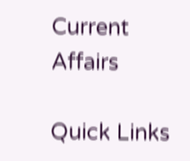Current Affairs

Quick Links